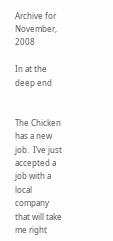Archive for November, 2008

In at the deep end


The Chicken has a new job.  I’ve just accepted a job with a local company that will take me right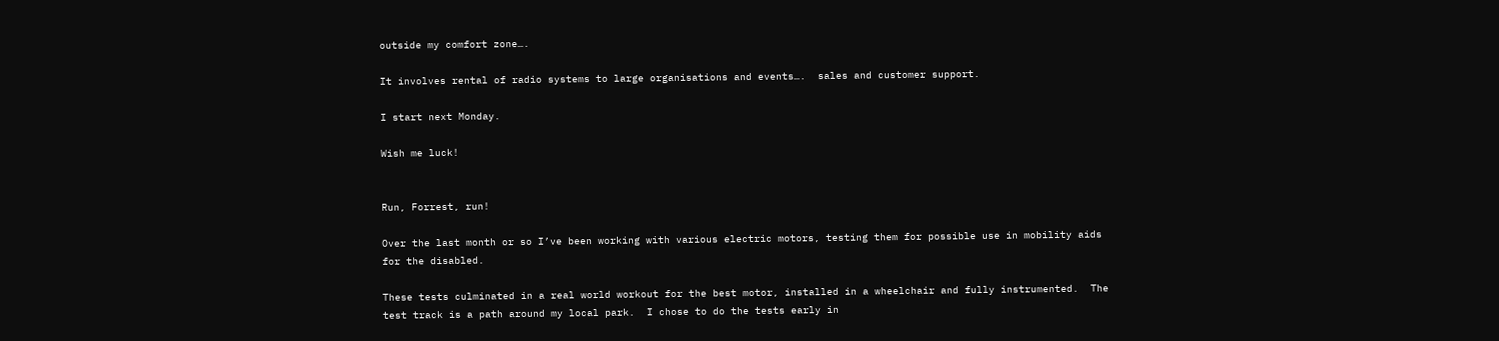outside my comfort zone….

It involves rental of radio systems to large organisations and events….  sales and customer support.

I start next Monday.

Wish me luck!


Run, Forrest, run!

Over the last month or so I’ve been working with various electric motors, testing them for possible use in mobility aids for the disabled.

These tests culminated in a real world workout for the best motor, installed in a wheelchair and fully instrumented.  The test track is a path around my local park.  I chose to do the tests early in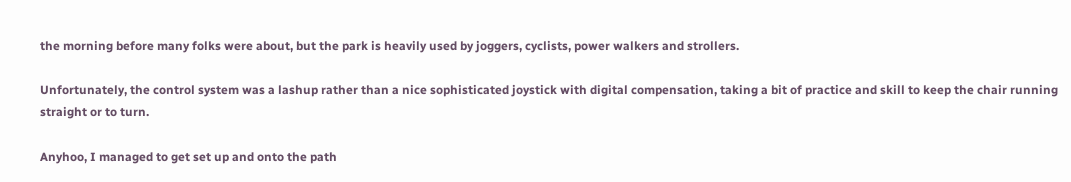the morning before many folks were about, but the park is heavily used by joggers, cyclists, power walkers and strollers.

Unfortunately, the control system was a lashup rather than a nice sophisticated joystick with digital compensation, taking a bit of practice and skill to keep the chair running straight or to turn.

Anyhoo, I managed to get set up and onto the path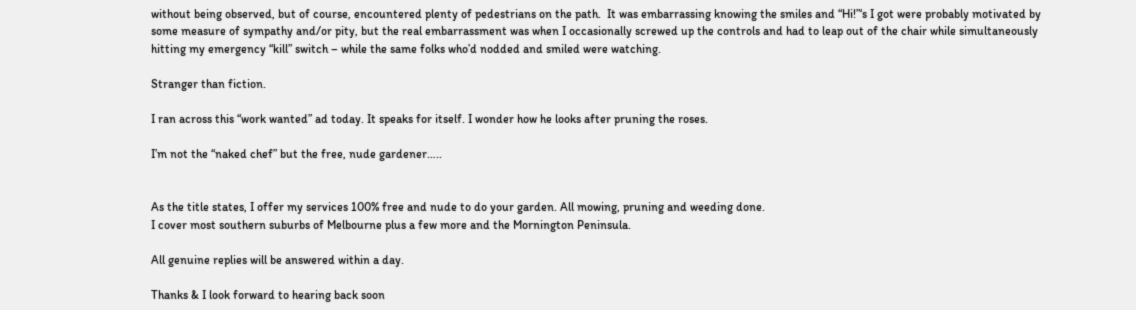without being observed, but of course, encountered plenty of pedestrians on the path.  It was embarrassing knowing the smiles and “Hi!”‘s I got were probably motivated by some measure of sympathy and/or pity, but the real embarrassment was when I occasionally screwed up the controls and had to leap out of the chair while simultaneously hitting my emergency “kill” switch – while the same folks who’d nodded and smiled were watching.

Stranger than fiction.

I ran across this “work wanted” ad today. It speaks for itself. I wonder how he looks after pruning the roses.

I’m not the “naked chef” but the free, nude gardener…..


As the title states, I offer my services 100% free and nude to do your garden. All mowing, pruning and weeding done.
I cover most southern suburbs of Melbourne plus a few more and the Mornington Peninsula.

All genuine replies will be answered within a day.

Thanks & I look forward to hearing back soon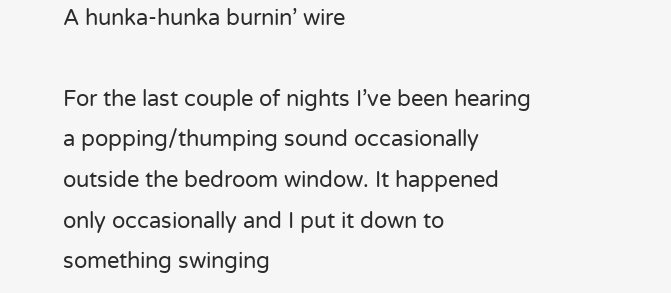A hunka-hunka burnin’ wire

For the last couple of nights I’ve been hearing a popping/thumping sound occasionally outside the bedroom window. It happened only occasionally and I put it down to something swinging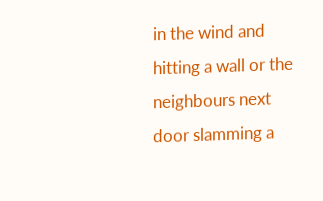in the wind and hitting a wall or the neighbours next door slamming a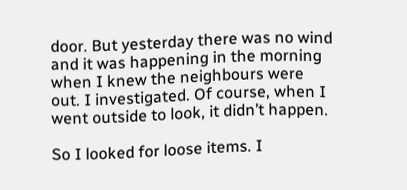door. But yesterday there was no wind and it was happening in the morning when I knew the neighbours were out. I investigated. Of course, when I went outside to look, it didn’t happen.

So I looked for loose items. I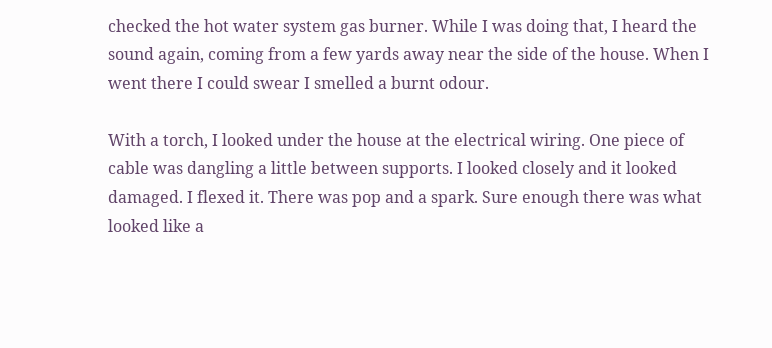checked the hot water system gas burner. While I was doing that, I heard the sound again, coming from a few yards away near the side of the house. When I went there I could swear I smelled a burnt odour.

With a torch, I looked under the house at the electrical wiring. One piece of cable was dangling a little between supports. I looked closely and it looked damaged. I flexed it. There was pop and a spark. Sure enough there was what looked like a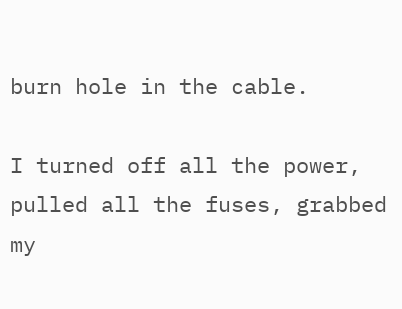burn hole in the cable.

I turned off all the power, pulled all the fuses, grabbed my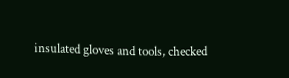insulated gloves and tools, checked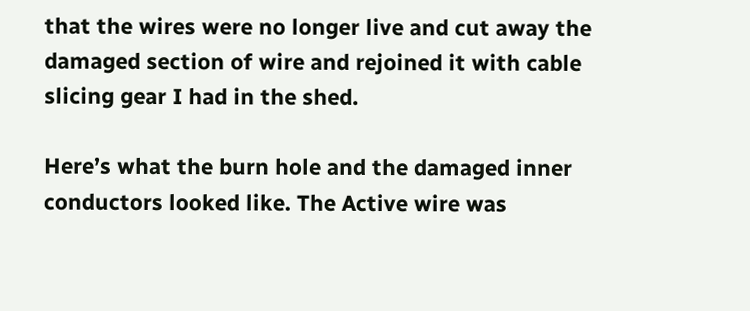that the wires were no longer live and cut away the damaged section of wire and rejoined it with cable slicing gear I had in the shed.

Here’s what the burn hole and the damaged inner conductors looked like. The Active wire was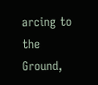arcing to the Ground,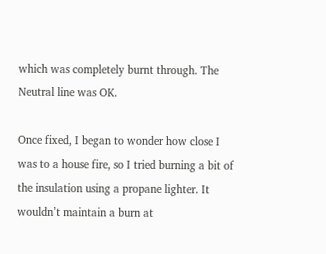which was completely burnt through. The Neutral line was OK.

Once fixed, I began to wonder how close I was to a house fire, so I tried burning a bit of the insulation using a propane lighter. It wouldn’t maintain a burn at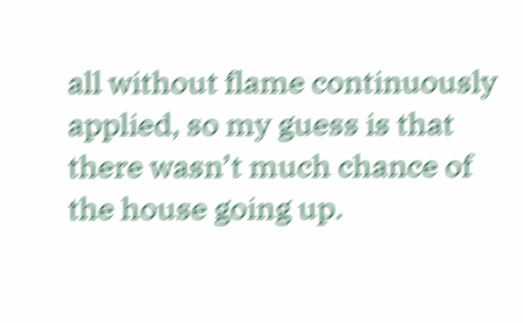all without flame continuously applied, so my guess is that there wasn’t much chance of the house going up.